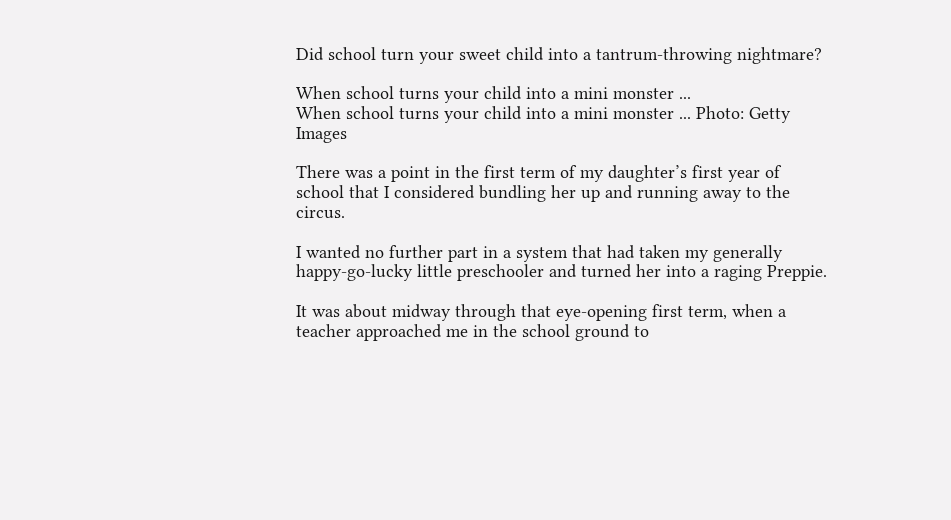Did school turn your sweet child into a tantrum-throwing nightmare?

When school turns your child into a mini monster ...
When school turns your child into a mini monster ... Photo: Getty Images

There was a point in the first term of my daughter’s first year of school that I considered bundling her up and running away to the circus.

I wanted no further part in a system that had taken my generally happy-go-lucky little preschooler and turned her into a raging Preppie.

It was about midway through that eye-opening first term, when a teacher approached me in the school ground to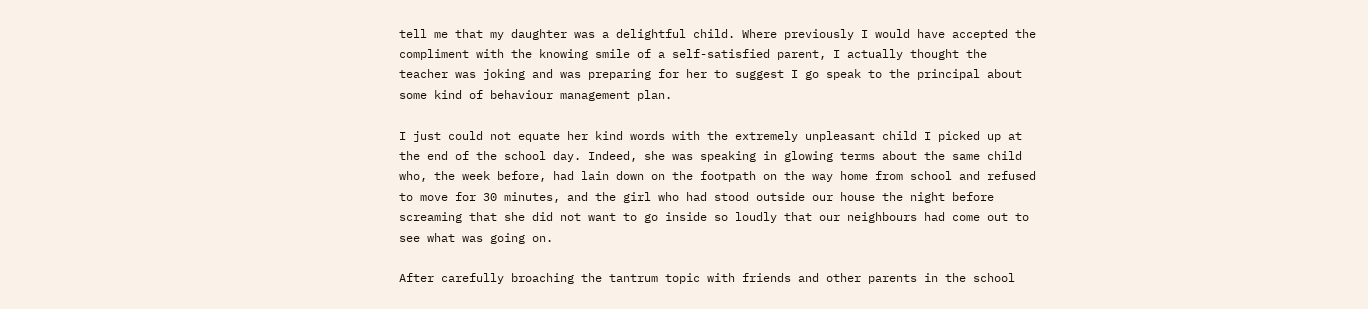tell me that my daughter was a delightful child. Where previously I would have accepted the compliment with the knowing smile of a self-satisfied parent, I actually thought the teacher was joking and was preparing for her to suggest I go speak to the principal about some kind of behaviour management plan.

I just could not equate her kind words with the extremely unpleasant child I picked up at the end of the school day. Indeed, she was speaking in glowing terms about the same child who, the week before, had lain down on the footpath on the way home from school and refused to move for 30 minutes, and the girl who had stood outside our house the night before screaming that she did not want to go inside so loudly that our neighbours had come out to see what was going on.

After carefully broaching the tantrum topic with friends and other parents in the school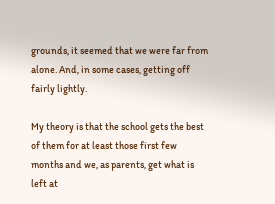grounds, it seemed that we were far from alone. And, in some cases, getting off fairly lightly.

My theory is that the school gets the best of them for at least those first few months and we, as parents, get what is left at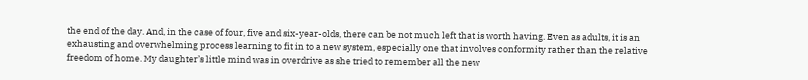the end of the day. And, in the case of four, five and six-year-olds, there can be not much left that is worth having. Even as adults, it is an exhausting and overwhelming process learning to fit in to a new system, especially one that involves conformity rather than the relative freedom of home. My daughter’s little mind was in overdrive as she tried to remember all the new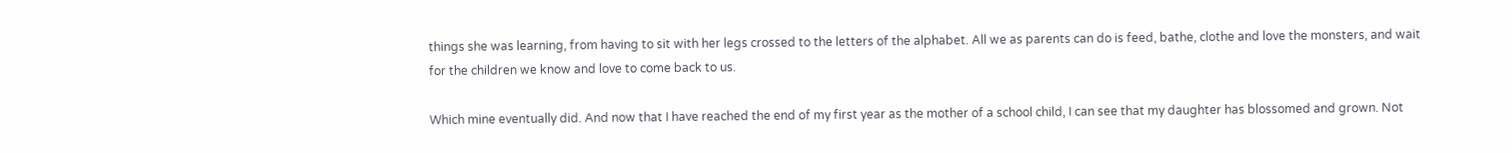things she was learning, from having to sit with her legs crossed to the letters of the alphabet. All we as parents can do is feed, bathe, clothe and love the monsters, and wait for the children we know and love to come back to us.

Which mine eventually did. And now that I have reached the end of my first year as the mother of a school child, I can see that my daughter has blossomed and grown. Not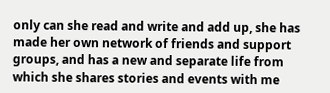only can she read and write and add up, she has made her own network of friends and support groups, and has a new and separate life from which she shares stories and events with me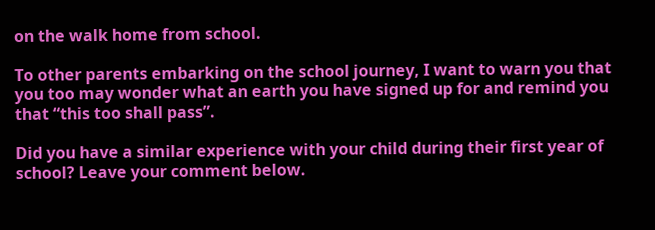on the walk home from school.

To other parents embarking on the school journey, I want to warn you that you too may wonder what an earth you have signed up for and remind you that “this too shall pass”.

Did you have a similar experience with your child during their first year of school? Leave your comment below.